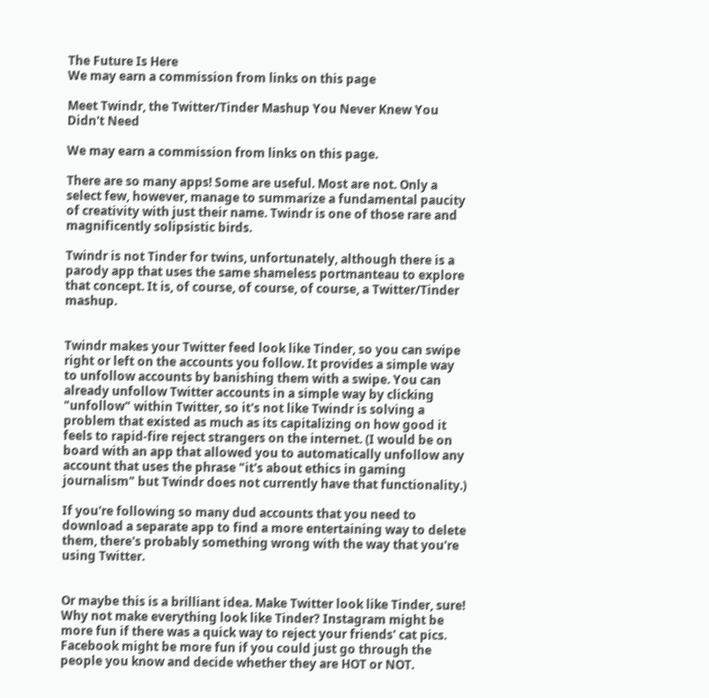The Future Is Here
We may earn a commission from links on this page

Meet Twindr, the Twitter/Tinder Mashup You Never Knew You Didn't Need

We may earn a commission from links on this page.

There are so many apps! Some are useful. Most are not. Only a select few, however, manage to summarize a fundamental paucity of creativity with just their name. Twindr is one of those rare and magnificently solipsistic birds.

Twindr is not Tinder for twins, unfortunately, although there is a parody app that uses the same shameless portmanteau to explore that concept. It is, of course, of course, of course, a Twitter/Tinder mashup.


Twindr makes your Twitter feed look like Tinder, so you can swipe right or left on the accounts you follow. It provides a simple way to unfollow accounts by banishing them with a swipe. You can already unfollow Twitter accounts in a simple way by clicking "unfollow" within Twitter, so it's not like Twindr is solving a problem that existed as much as its capitalizing on how good it feels to rapid-fire reject strangers on the internet. (I would be on board with an app that allowed you to automatically unfollow any account that uses the phrase "it's about ethics in gaming journalism" but Twindr does not currently have that functionality.)

If you're following so many dud accounts that you need to download a separate app to find a more entertaining way to delete them, there's probably something wrong with the way that you're using Twitter.


Or maybe this is a brilliant idea. Make Twitter look like Tinder, sure! Why not make everything look like Tinder? Instagram might be more fun if there was a quick way to reject your friends' cat pics. Facebook might be more fun if you could just go through the people you know and decide whether they are HOT or NOT.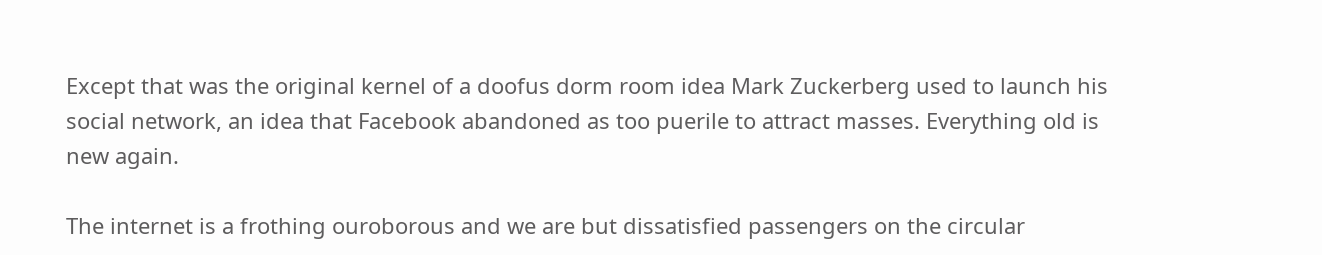Except that was the original kernel of a doofus dorm room idea Mark Zuckerberg used to launch his social network, an idea that Facebook abandoned as too puerile to attract masses. Everything old is new again.

The internet is a frothing ouroborous and we are but dissatisfied passengers on the circular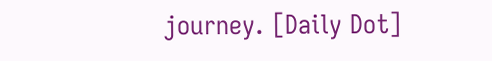journey. [Daily Dot]